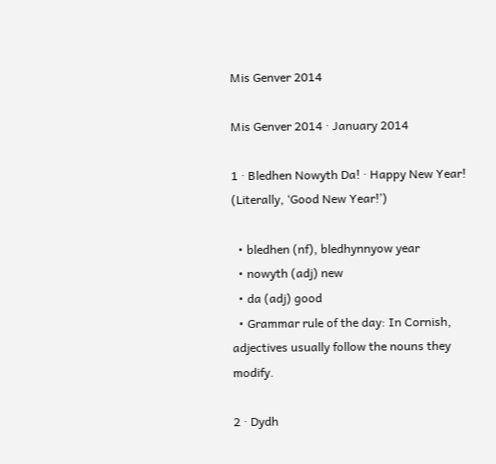Mis Genver 2014

Mis Genver 2014 · January 2014

1 · Bledhen Nowyth Da! · Happy New Year! (Literally, ‘Good New Year!’)

  • bledhen (nf), bledhynnyow year
  • nowyth (adj) new
  • da (adj) good
  • Grammar rule of the day: In Cornish, adjectives usually follow the nouns they modify.

2 · Dydh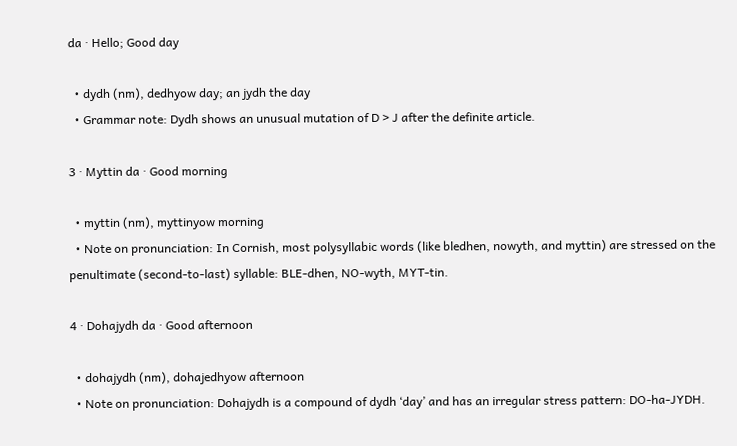da · Hello; Good day

  • dydh (nm), dedhyow day; an jydh the day
  • Grammar note: Dydh shows an unusual mutation of D > J after the definite article.

3 · Myttin da · Good morning

  • myttin (nm), myttinyow morning
  • Note on pronunciation: In Cornish, most polysyllabic words (like bledhen, nowyth, and myttin) are stressed on the penultimate (second-to-last) syllable: BLE-dhen, NO-wyth, MYT-tin.

4 · Dohajydh da · Good afternoon

  • dohajydh (nm), dohajedhyow afternoon
  • Note on pronunciation: Dohajydh is a compound of dydh ‘day’ and has an irregular stress pattern: DO-ha-JYDH.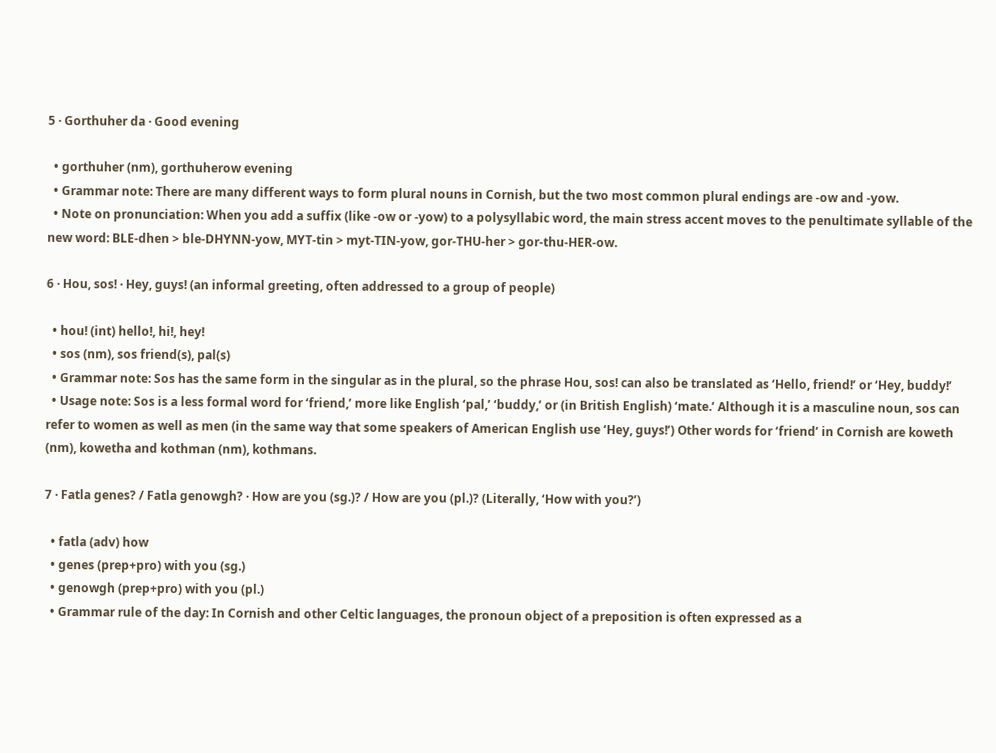5 · Gorthuher da · Good evening

  • gorthuher (nm), gorthuherow evening
  • Grammar note: There are many different ways to form plural nouns in Cornish, but the two most common plural endings are -ow and -yow.
  • Note on pronunciation: When you add a suffix (like -ow or -yow) to a polysyllabic word, the main stress accent moves to the penultimate syllable of the new word: BLE-dhen > ble-DHYNN-yow, MYT-tin > myt-TIN-yow, gor-THU-her > gor-thu-HER-ow.

6 · Hou, sos! · Hey, guys! (an informal greeting, often addressed to a group of people)

  • hou! (int) hello!, hi!, hey!
  • sos (nm), sos friend(s), pal(s)
  • Grammar note: Sos has the same form in the singular as in the plural, so the phrase Hou, sos! can also be translated as ‘Hello, friend!’ or ‘Hey, buddy!’
  • Usage note: Sos is a less formal word for ‘friend,’ more like English ‘pal,’ ‘buddy,’ or (in British English) ‘mate.’ Although it is a masculine noun, sos can refer to women as well as men (in the same way that some speakers of American English use ‘Hey, guys!’) Other words for ‘friend’ in Cornish are koweth (nm), kowetha and kothman (nm), kothmans.

7 · Fatla genes? / Fatla genowgh? · How are you (sg.)? / How are you (pl.)? (Literally, ‘How with you?’)

  • fatla (adv) how
  • genes (prep+pro) with you (sg.)
  • genowgh (prep+pro) with you (pl.)
  • Grammar rule of the day: In Cornish and other Celtic languages, the pronoun object of a preposition is often expressed as a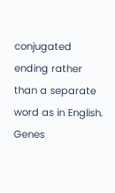conjugated ending rather than a separate word as in English. Genes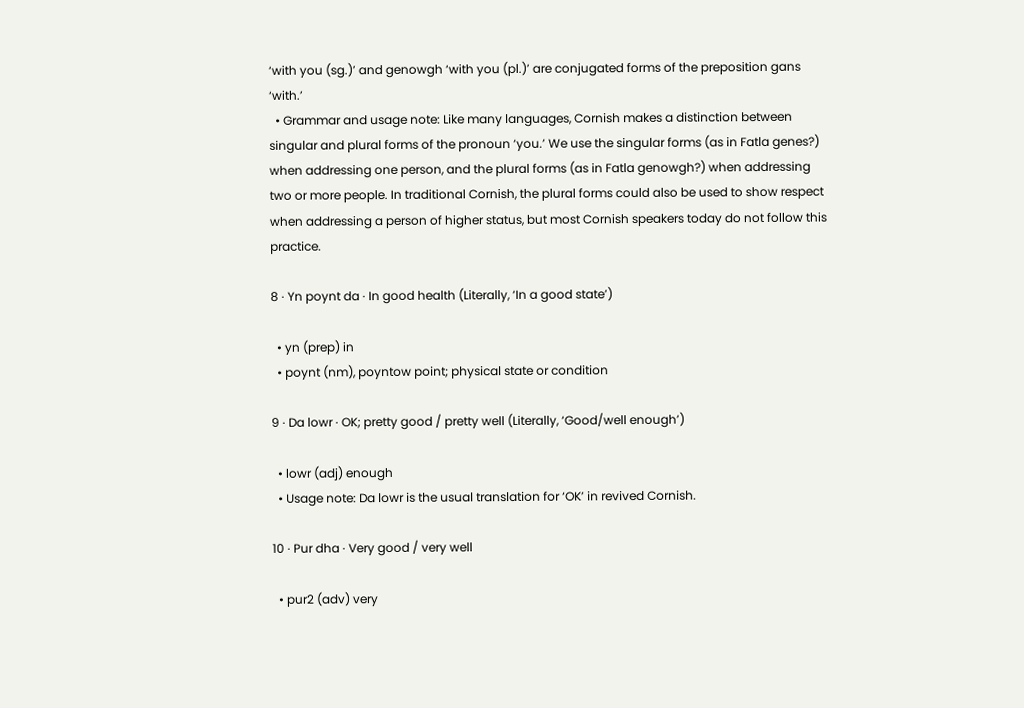‘with you (sg.)’ and genowgh ‘with you (pl.)’ are conjugated forms of the preposition gans ‘with.’
  • Grammar and usage note: Like many languages, Cornish makes a distinction between singular and plural forms of the pronoun ‘you.’ We use the singular forms (as in Fatla genes?) when addressing one person, and the plural forms (as in Fatla genowgh?) when addressing two or more people. In traditional Cornish, the plural forms could also be used to show respect when addressing a person of higher status, but most Cornish speakers today do not follow this practice.

8 · Yn poynt da · In good health (Literally, ‘In a good state’)

  • yn (prep) in
  • poynt (nm), poyntow point; physical state or condition

9 · Da lowr · OK; pretty good / pretty well (Literally, ‘Good/well enough’)

  • lowr (adj) enough
  • Usage note: Da lowr is the usual translation for ‘OK’ in revived Cornish.

10 · Pur dha · Very good / very well

  • pur2 (adv) very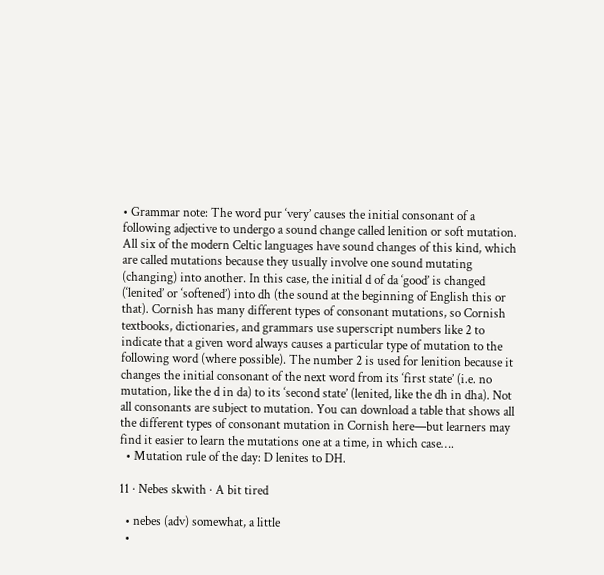• Grammar note: The word pur ‘very’ causes the initial consonant of a following adjective to undergo a sound change called lenition or soft mutation. All six of the modern Celtic languages have sound changes of this kind, which are called mutations because they usually involve one sound mutating (changing) into another. In this case, the initial d of da ‘good’ is changed (‘lenited’ or ‘softened’) into dh (the sound at the beginning of English this or that). Cornish has many different types of consonant mutations, so Cornish textbooks, dictionaries, and grammars use superscript numbers like 2 to indicate that a given word always causes a particular type of mutation to the following word (where possible). The number 2 is used for lenition because it changes the initial consonant of the next word from its ‘first state’ (i.e. no mutation, like the d in da) to its ‘second state’ (lenited, like the dh in dha). Not all consonants are subject to mutation. You can download a table that shows all the different types of consonant mutation in Cornish here—but learners may find it easier to learn the mutations one at a time, in which case….
  • Mutation rule of the day: D lenites to DH.

11 · Nebes skwith · A bit tired

  • nebes (adv) somewhat, a little
  •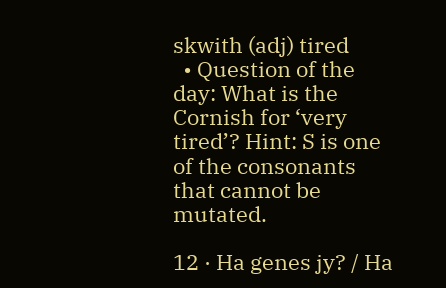skwith (adj) tired
  • Question of the day: What is the Cornish for ‘very tired’? Hint: S is one of the consonants that cannot be mutated.

12 · Ha genes jy? / Ha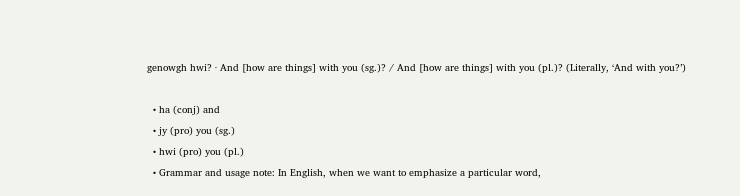genowgh hwi? · And [how are things] with you (sg.)? / And [how are things] with you (pl.)? (Literally, ‘And with you?’)

  • ha (conj) and
  • jy (pro) you (sg.)
  • hwi (pro) you (pl.)
  • Grammar and usage note: In English, when we want to emphasize a particular word,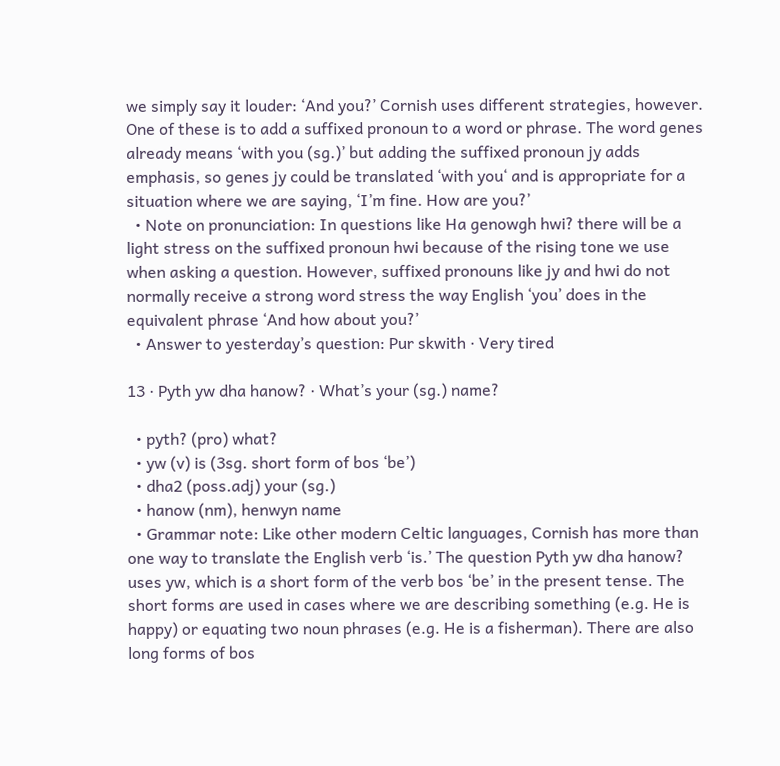we simply say it louder: ‘And you?’ Cornish uses different strategies, however. One of these is to add a suffixed pronoun to a word or phrase. The word genes already means ‘with you (sg.)’ but adding the suffixed pronoun jy adds emphasis, so genes jy could be translated ‘with you‘ and is appropriate for a situation where we are saying, ‘I’m fine. How are you?’
  • Note on pronunciation: In questions like Ha genowgh hwi? there will be a light stress on the suffixed pronoun hwi because of the rising tone we use when asking a question. However, suffixed pronouns like jy and hwi do not normally receive a strong word stress the way English ‘you’ does in the equivalent phrase ‘And how about you?’
  • Answer to yesterday’s question: Pur skwith · Very tired

13 · Pyth yw dha hanow? · What’s your (sg.) name?

  • pyth? (pro) what?
  • yw (v) is (3sg. short form of bos ‘be’)
  • dha2 (poss.adj) your (sg.)
  • hanow (nm), henwyn name
  • Grammar note: Like other modern Celtic languages, Cornish has more than one way to translate the English verb ‘is.’ The question Pyth yw dha hanow? uses yw, which is a short form of the verb bos ‘be’ in the present tense. The short forms are used in cases where we are describing something (e.g. He is happy) or equating two noun phrases (e.g. He is a fisherman). There are also long forms of bos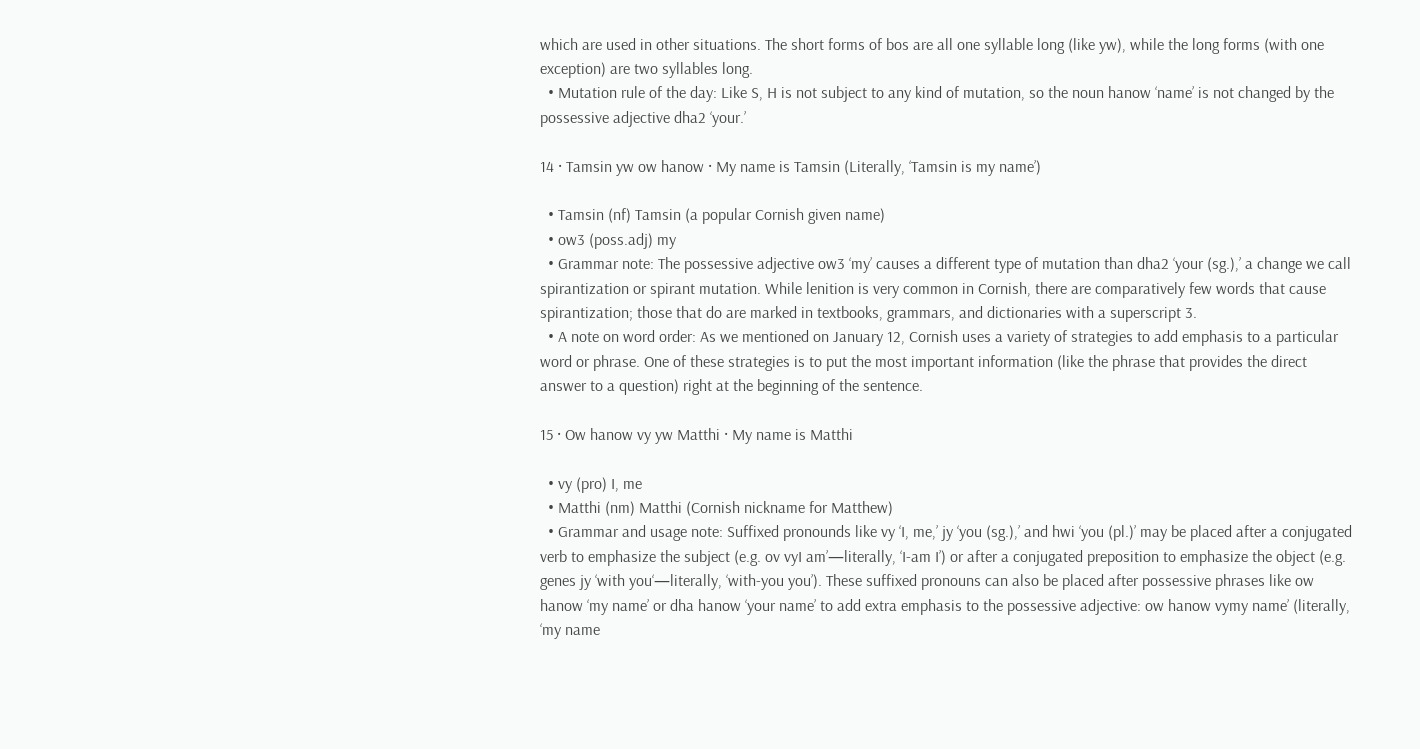which are used in other situations. The short forms of bos are all one syllable long (like yw), while the long forms (with one exception) are two syllables long.
  • Mutation rule of the day: Like S, H is not subject to any kind of mutation, so the noun hanow ‘name’ is not changed by the possessive adjective dha2 ‘your.’

14 · Tamsin yw ow hanow · My name is Tamsin (Literally, ‘Tamsin is my name’)

  • Tamsin (nf) Tamsin (a popular Cornish given name)
  • ow3 (poss.adj) my
  • Grammar note: The possessive adjective ow3 ‘my’ causes a different type of mutation than dha2 ‘your (sg.),’ a change we call spirantization or spirant mutation. While lenition is very common in Cornish, there are comparatively few words that cause spirantization; those that do are marked in textbooks, grammars, and dictionaries with a superscript 3.
  • A note on word order: As we mentioned on January 12, Cornish uses a variety of strategies to add emphasis to a particular word or phrase. One of these strategies is to put the most important information (like the phrase that provides the direct answer to a question) right at the beginning of the sentence.

15 · Ow hanow vy yw Matthi · My name is Matthi

  • vy (pro) I, me
  • Matthi (nm) Matthi (Cornish nickname for Matthew)
  • Grammar and usage note: Suffixed pronounds like vy ‘I, me,’ jy ‘you (sg.),’ and hwi ‘you (pl.)’ may be placed after a conjugated verb to emphasize the subject (e.g. ov vyI am’—literally, ‘I-am I’) or after a conjugated preposition to emphasize the object (e.g. genes jy ‘with you‘—literally, ‘with-you you’). These suffixed pronouns can also be placed after possessive phrases like ow hanow ‘my name’ or dha hanow ‘your name’ to add extra emphasis to the possessive adjective: ow hanow vymy name’ (literally, ‘my name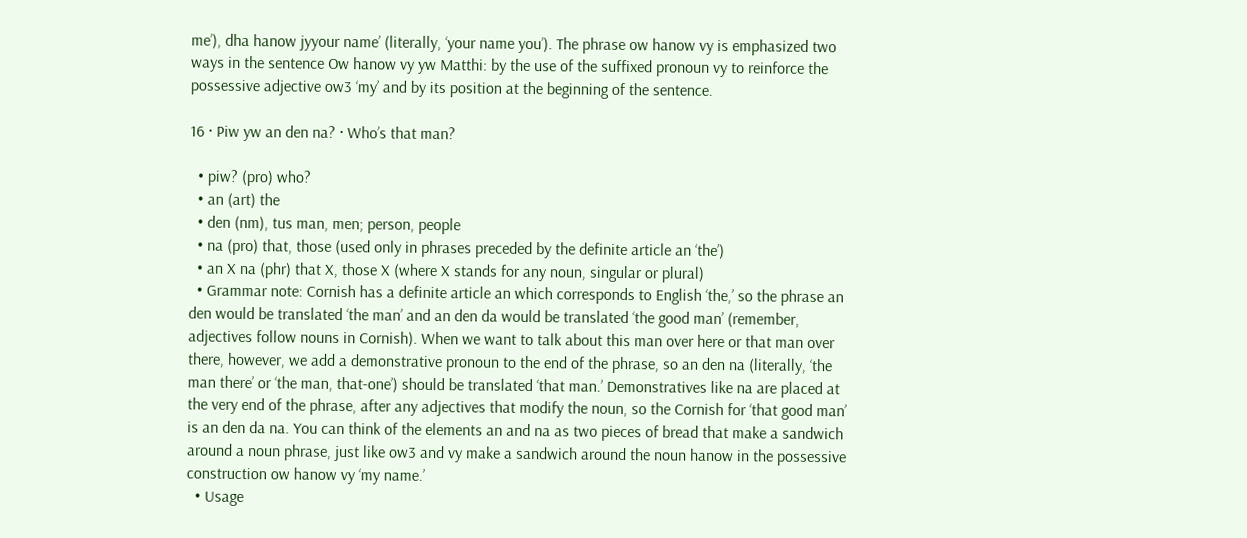me’), dha hanow jyyour name’ (literally, ‘your name you’). The phrase ow hanow vy is emphasized two ways in the sentence Ow hanow vy yw Matthi: by the use of the suffixed pronoun vy to reinforce the possessive adjective ow3 ‘my’ and by its position at the beginning of the sentence.

16 · Piw yw an den na? · Who’s that man?

  • piw? (pro) who?
  • an (art) the
  • den (nm), tus man, men; person, people
  • na (pro) that, those (used only in phrases preceded by the definite article an ‘the’)
  • an X na (phr) that X, those X (where X stands for any noun, singular or plural)
  • Grammar note: Cornish has a definite article an which corresponds to English ‘the,’ so the phrase an den would be translated ‘the man’ and an den da would be translated ‘the good man’ (remember, adjectives follow nouns in Cornish). When we want to talk about this man over here or that man over there, however, we add a demonstrative pronoun to the end of the phrase, so an den na (literally, ‘the man there’ or ‘the man, that-one’) should be translated ‘that man.’ Demonstratives like na are placed at the very end of the phrase, after any adjectives that modify the noun, so the Cornish for ‘that good man’ is an den da na. You can think of the elements an and na as two pieces of bread that make a sandwich around a noun phrase, just like ow3 and vy make a sandwich around the noun hanow in the possessive construction ow hanow vy ‘my name.’
  • Usage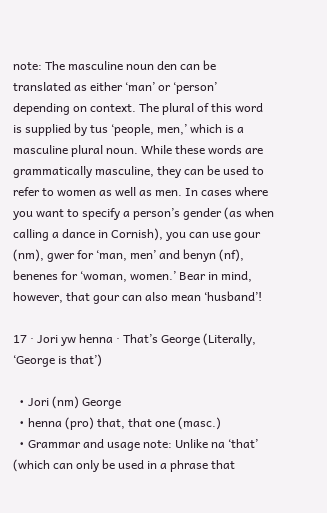note: The masculine noun den can be translated as either ‘man’ or ‘person’ depending on context. The plural of this word is supplied by tus ‘people, men,’ which is a masculine plural noun. While these words are grammatically masculine, they can be used to refer to women as well as men. In cases where you want to specify a person’s gender (as when calling a dance in Cornish), you can use gour (nm), gwer for ‘man, men’ and benyn (nf), benenes for ‘woman, women.’ Bear in mind, however, that gour can also mean ‘husband’!

17 · Jori yw henna · That’s George (Literally, ‘George is that’)

  • Jori (nm) George
  • henna (pro) that, that one (masc.)
  • Grammar and usage note: Unlike na ‘that’ (which can only be used in a phrase that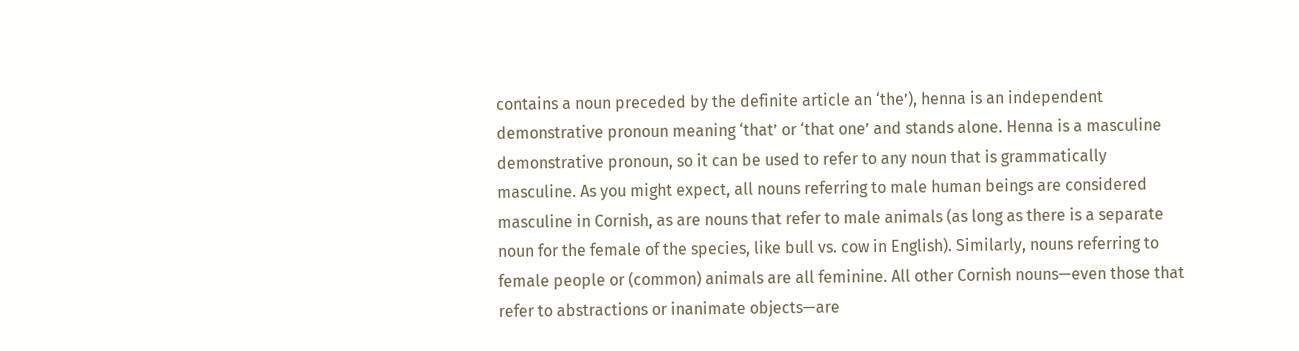contains a noun preceded by the definite article an ‘the’), henna is an independent demonstrative pronoun meaning ‘that’ or ‘that one’ and stands alone. Henna is a masculine demonstrative pronoun, so it can be used to refer to any noun that is grammatically masculine. As you might expect, all nouns referring to male human beings are considered masculine in Cornish, as are nouns that refer to male animals (as long as there is a separate noun for the female of the species, like bull vs. cow in English). Similarly, nouns referring to female people or (common) animals are all feminine. All other Cornish nouns—even those that refer to abstractions or inanimate objects—are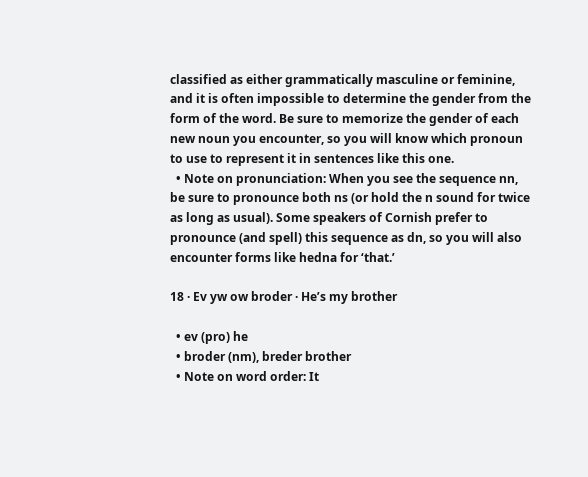classified as either grammatically masculine or feminine, and it is often impossible to determine the gender from the form of the word. Be sure to memorize the gender of each new noun you encounter, so you will know which pronoun to use to represent it in sentences like this one.
  • Note on pronunciation: When you see the sequence nn, be sure to pronounce both ns (or hold the n sound for twice as long as usual). Some speakers of Cornish prefer to pronounce (and spell) this sequence as dn, so you will also encounter forms like hedna for ‘that.’

18 · Ev yw ow broder · He’s my brother

  • ev (pro) he
  • broder (nm), breder brother
  • Note on word order: It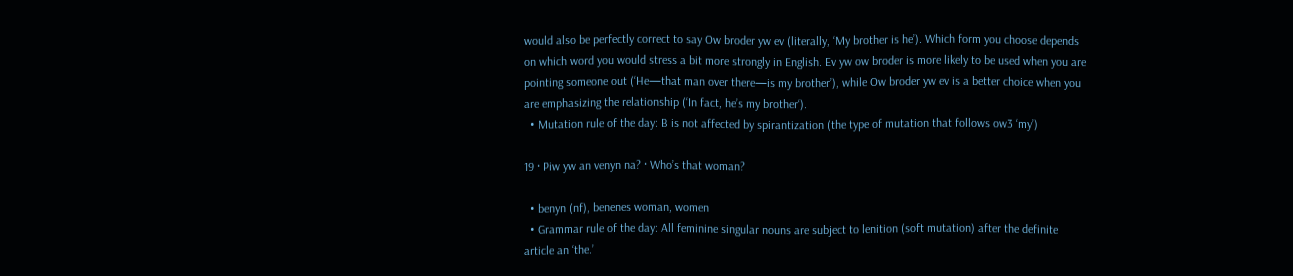would also be perfectly correct to say Ow broder yw ev (literally, ‘My brother is he’). Which form you choose depends on which word you would stress a bit more strongly in English. Ev yw ow broder is more likely to be used when you are pointing someone out (‘He—that man over there—is my brother’), while Ow broder yw ev is a better choice when you are emphasizing the relationship (‘In fact, he’s my brother‘).
  • Mutation rule of the day: B is not affected by spirantization (the type of mutation that follows ow3 ‘my’)

19 · Piw yw an venyn na? · Who’s that woman?

  • benyn (nf), benenes woman, women
  • Grammar rule of the day: All feminine singular nouns are subject to lenition (soft mutation) after the definite article an ‘the.’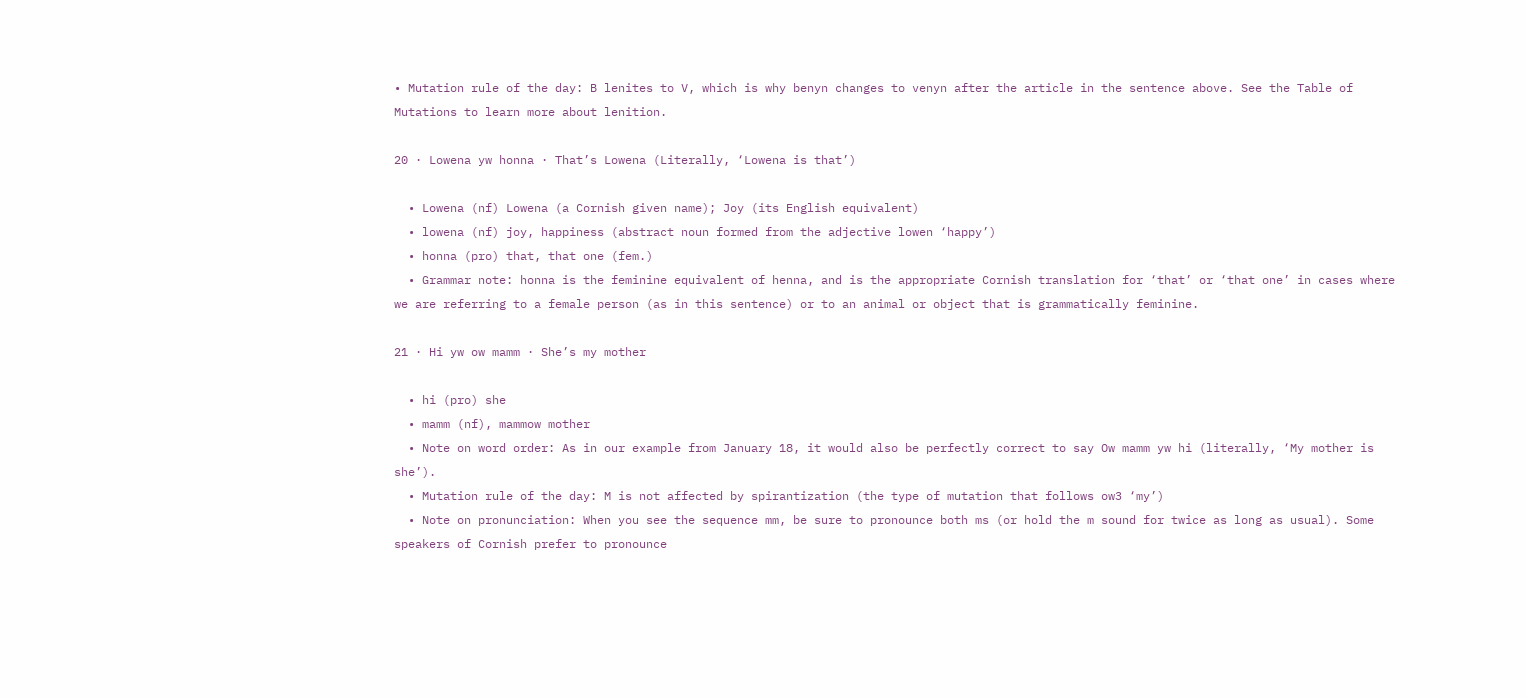• Mutation rule of the day: B lenites to V, which is why benyn changes to venyn after the article in the sentence above. See the Table of Mutations to learn more about lenition.

20 · Lowena yw honna · That’s Lowena (Literally, ‘Lowena is that’)

  • Lowena (nf) Lowena (a Cornish given name); Joy (its English equivalent)
  • lowena (nf) joy, happiness (abstract noun formed from the adjective lowen ‘happy’)
  • honna (pro) that, that one (fem.)
  • Grammar note: honna is the feminine equivalent of henna, and is the appropriate Cornish translation for ‘that’ or ‘that one’ in cases where we are referring to a female person (as in this sentence) or to an animal or object that is grammatically feminine.

21 · Hi yw ow mamm · She’s my mother

  • hi (pro) she
  • mamm (nf), mammow mother
  • Note on word order: As in our example from January 18, it would also be perfectly correct to say Ow mamm yw hi (literally, ‘My mother is she’).
  • Mutation rule of the day: M is not affected by spirantization (the type of mutation that follows ow3 ‘my’)
  • Note on pronunciation: When you see the sequence mm, be sure to pronounce both ms (or hold the m sound for twice as long as usual). Some speakers of Cornish prefer to pronounce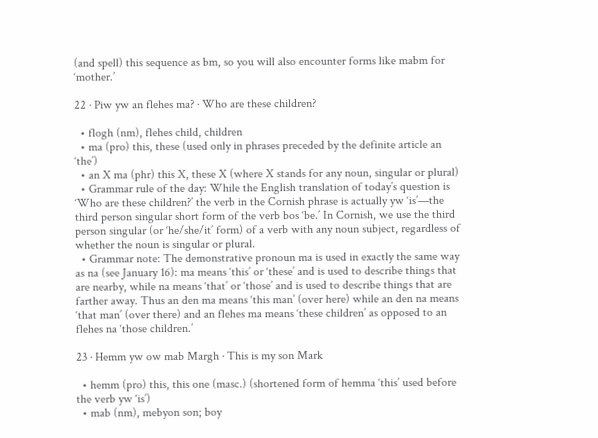(and spell) this sequence as bm, so you will also encounter forms like mabm for ‘mother.’

22 · Piw yw an flehes ma? · Who are these children?

  • flogh (nm), flehes child, children
  • ma (pro) this, these (used only in phrases preceded by the definite article an ‘the’)
  • an X ma (phr) this X, these X (where X stands for any noun, singular or plural)
  • Grammar rule of the day: While the English translation of today’s question is ‘Who are these children?’ the verb in the Cornish phrase is actually yw ‘is’—the third person singular short form of the verb bos ‘be.’ In Cornish, we use the third person singular (or ‘he/she/it’ form) of a verb with any noun subject, regardless of whether the noun is singular or plural.
  • Grammar note: The demonstrative pronoun ma is used in exactly the same way as na (see January 16): ma means ‘this’ or ‘these’ and is used to describe things that are nearby, while na means ‘that’ or ‘those’ and is used to describe things that are farther away. Thus an den ma means ‘this man’ (over here) while an den na means ‘that man’ (over there) and an flehes ma means ‘these children’ as opposed to an flehes na ‘those children.’

23 · Hemm yw ow mab Margh · This is my son Mark

  • hemm (pro) this, this one (masc.) (shortened form of hemma ‘this’ used before the verb yw ‘is’)
  • mab (nm), mebyon son; boy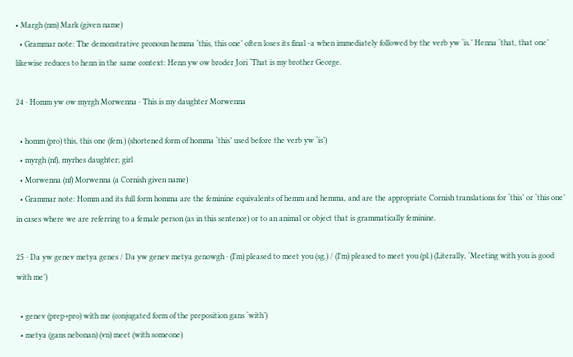• Margh (nm) Mark (given name)
  • Grammar note: The demonstrative pronoun hemma ‘this, this one’ often loses its final -a when immediately followed by the verb yw ‘is.’ Henna ‘that, that one’ likewise reduces to henn in the same context: Henn yw ow broder Jori ‘That is my brother George.

24 · Homm yw ow myrgh Morwenna · This is my daughter Morwenna

  • homm (pro) this, this one (fem.) (shortened form of homma ‘this’ used before the verb yw ‘is’)
  • myrgh (nf), myrhes daughter; girl
  • Morwenna (nf) Morwenna (a Cornish given name)
  • Grammar note: Homm and its full form homma are the feminine equivalents of hemm and hemma, and are the appropriate Cornish translations for ‘this’ or ‘this one’ in cases where we are referring to a female person (as in this sentence) or to an animal or object that is grammatically feminine.

25 · Da yw genev metya genes / Da yw genev metya genowgh · (I’m) pleased to meet you (sg.) / (I’m) pleased to meet you (pl.) (Literally, ‘Meeting with you is good with me’)

  • genev (prep+pro) with me (conjugated form of the preposition gans ‘with’)
  • metya (gans nebonan) (vn) meet (with someone)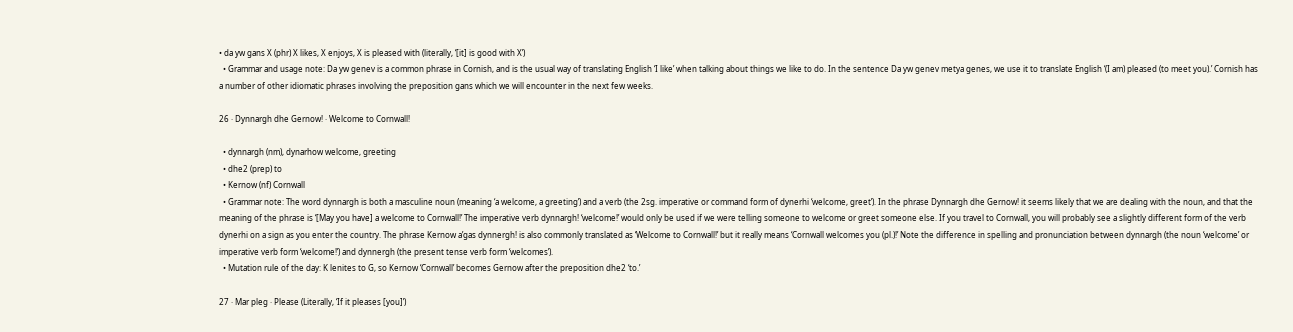• da yw gans X (phr) X likes, X enjoys, X is pleased with (literally, ‘[it] is good with X’)
  • Grammar and usage note: Da yw genev is a common phrase in Cornish, and is the usual way of translating English ‘I like’ when talking about things we like to do. In the sentence Da yw genev metya genes, we use it to translate English ‘(I am) pleased (to meet you).’ Cornish has a number of other idiomatic phrases involving the preposition gans which we will encounter in the next few weeks.

26 · Dynnargh dhe Gernow! · Welcome to Cornwall!

  • dynnargh (nm), dynarhow welcome, greeting
  • dhe2 (prep) to
  • Kernow (nf) Cornwall
  • Grammar note: The word dynnargh is both a masculine noun (meaning ‘a welcome, a greeting’) and a verb (the 2sg. imperative or command form of dynerhi ‘welcome, greet’). In the phrase Dynnargh dhe Gernow! it seems likely that we are dealing with the noun, and that the meaning of the phrase is ‘[May you have] a welcome to Cornwall!’ The imperative verb dynnargh! ‘welcome!’ would only be used if we were telling someone to welcome or greet someone else. If you travel to Cornwall, you will probably see a slightly different form of the verb dynerhi on a sign as you enter the country. The phrase Kernow a’gas dynnergh! is also commonly translated as ‘Welcome to Cornwall!’ but it really means ‘Cornwall welcomes you (pl.)!’ Note the difference in spelling and pronunciation between dynnargh (the noun ‘welcome’ or imperative verb form ‘welcome!’) and dynnergh (the present tense verb form ‘welcomes’).
  • Mutation rule of the day: K lenites to G, so Kernow ‘Cornwall’ becomes Gernow after the preposition dhe2 ‘to.’

27 · Mar pleg · Please (Literally, ‘If it pleases [you]’)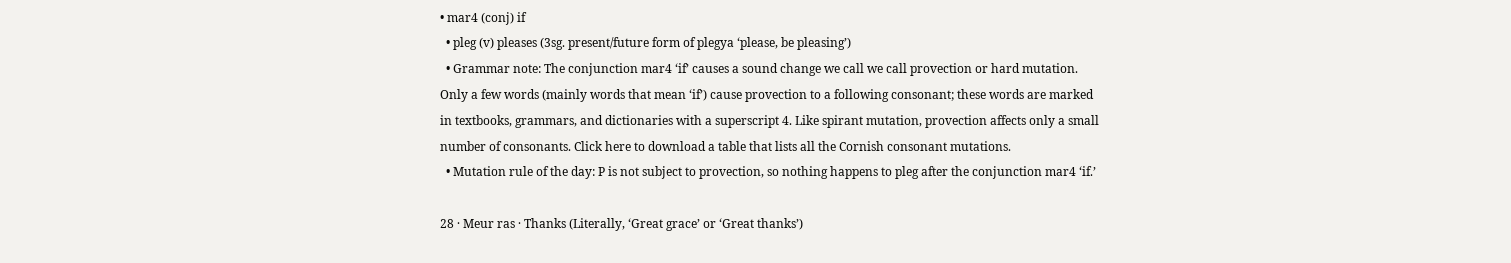• mar4 (conj) if
  • pleg (v) pleases (3sg. present/future form of plegya ‘please, be pleasing’)
  • Grammar note: The conjunction mar4 ‘if’ causes a sound change we call we call provection or hard mutation. Only a few words (mainly words that mean ‘if’) cause provection to a following consonant; these words are marked in textbooks, grammars, and dictionaries with a superscript 4. Like spirant mutation, provection affects only a small number of consonants. Click here to download a table that lists all the Cornish consonant mutations.
  • Mutation rule of the day: P is not subject to provection, so nothing happens to pleg after the conjunction mar4 ‘if.’

28 · Meur ras · Thanks (Literally, ‘Great grace’ or ‘Great thanks’)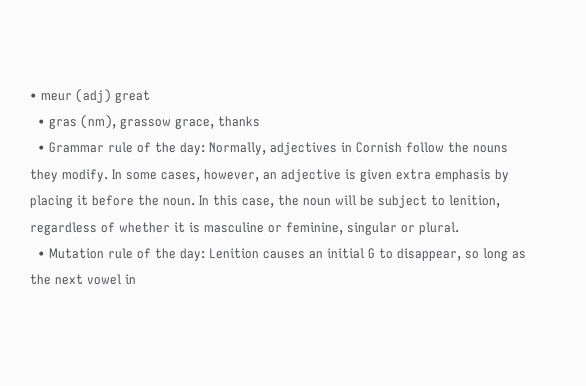• meur (adj) great
  • gras (nm), grassow grace, thanks
  • Grammar rule of the day: Normally, adjectives in Cornish follow the nouns they modify. In some cases, however, an adjective is given extra emphasis by placing it before the noun. In this case, the noun will be subject to lenition, regardless of whether it is masculine or feminine, singular or plural.
  • Mutation rule of the day: Lenition causes an initial G to disappear, so long as the next vowel in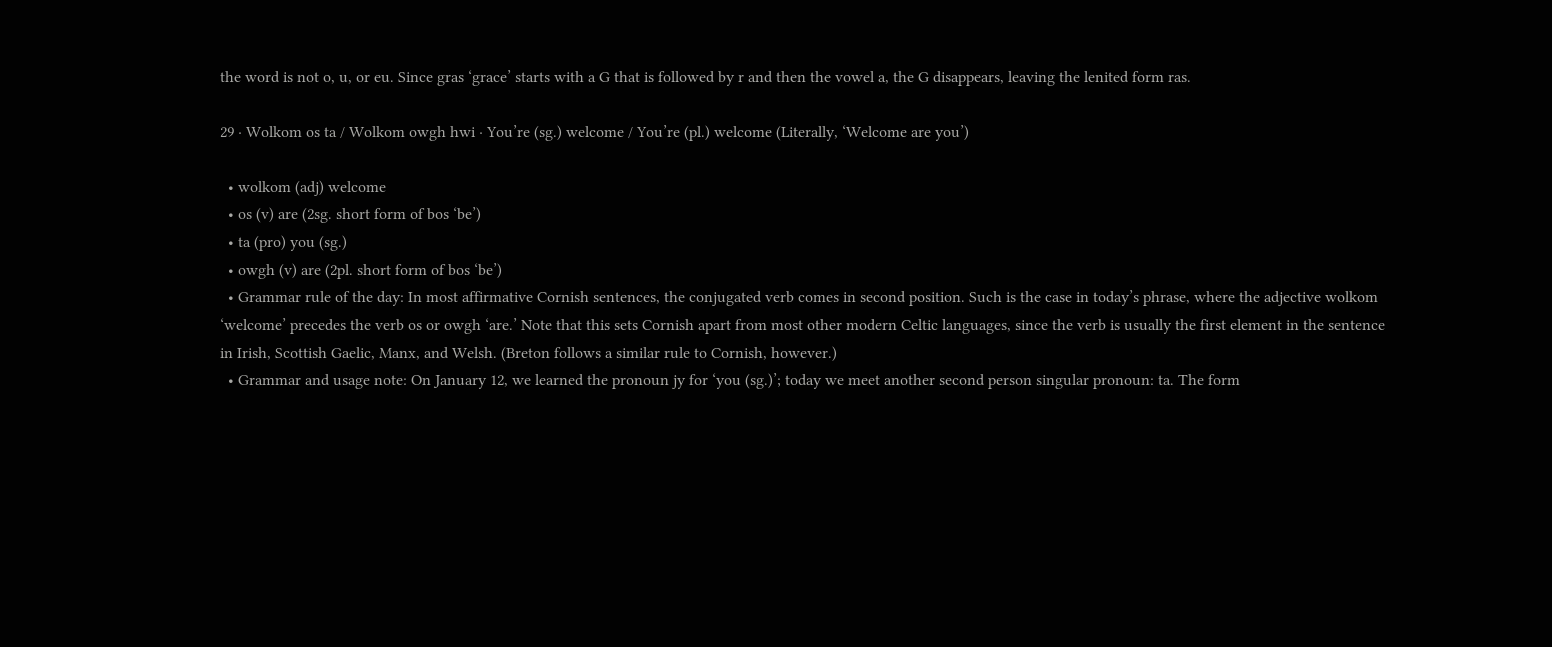the word is not o, u, or eu. Since gras ‘grace’ starts with a G that is followed by r and then the vowel a, the G disappears, leaving the lenited form ras.

29 · Wolkom os ta / Wolkom owgh hwi · You’re (sg.) welcome / You’re (pl.) welcome (Literally, ‘Welcome are you’)

  • wolkom (adj) welcome
  • os (v) are (2sg. short form of bos ‘be’)
  • ta (pro) you (sg.)
  • owgh (v) are (2pl. short form of bos ‘be’)
  • Grammar rule of the day: In most affirmative Cornish sentences, the conjugated verb comes in second position. Such is the case in today’s phrase, where the adjective wolkom ‘welcome’ precedes the verb os or owgh ‘are.’ Note that this sets Cornish apart from most other modern Celtic languages, since the verb is usually the first element in the sentence in Irish, Scottish Gaelic, Manx, and Welsh. (Breton follows a similar rule to Cornish, however.)
  • Grammar and usage note: On January 12, we learned the pronoun jy for ‘you (sg.)’; today we meet another second person singular pronoun: ta. The form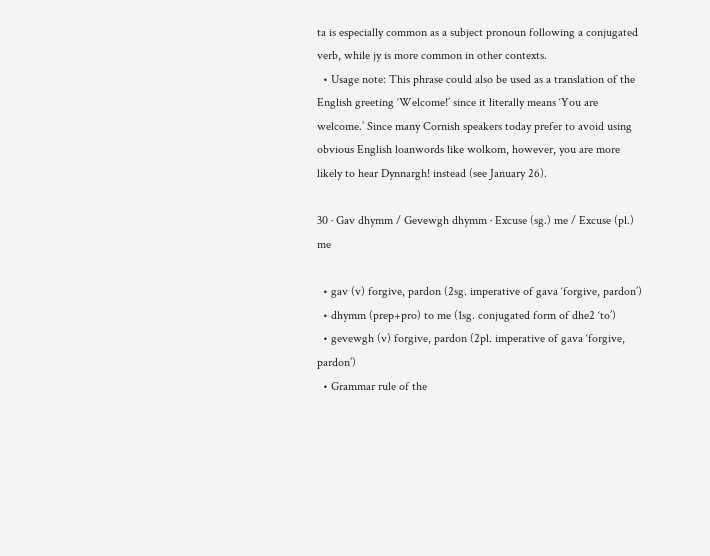ta is especially common as a subject pronoun following a conjugated verb, while jy is more common in other contexts.
  • Usage note: This phrase could also be used as a translation of the English greeting ‘Welcome!’ since it literally means ‘You are welcome.’ Since many Cornish speakers today prefer to avoid using obvious English loanwords like wolkom, however, you are more likely to hear Dynnargh! instead (see January 26).

30 · Gav dhymm / Gevewgh dhymm · Excuse (sg.) me / Excuse (pl.) me

  • gav (v) forgive, pardon (2sg. imperative of gava ‘forgive, pardon’)
  • dhymm (prep+pro) to me (1sg. conjugated form of dhe2 ‘to’)
  • gevewgh (v) forgive, pardon (2pl. imperative of gava ‘forgive, pardon’)
  • Grammar rule of the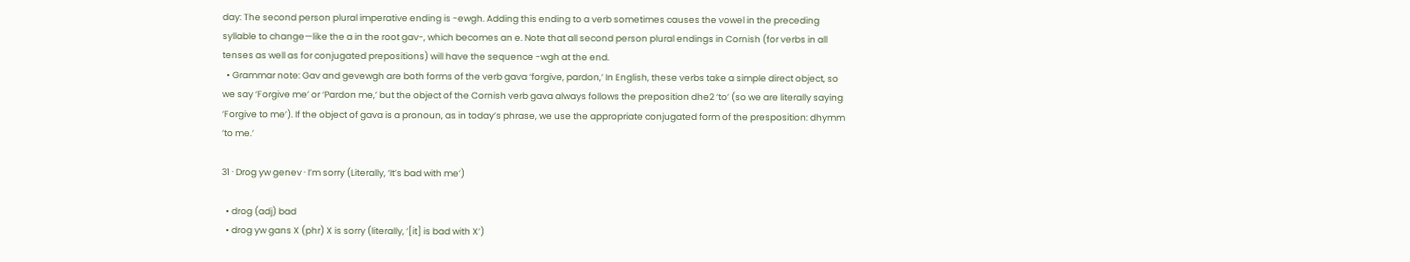day: The second person plural imperative ending is -ewgh. Adding this ending to a verb sometimes causes the vowel in the preceding syllable to change—like the a in the root gav-, which becomes an e. Note that all second person plural endings in Cornish (for verbs in all tenses as well as for conjugated prepositions) will have the sequence -wgh at the end.
  • Grammar note: Gav and gevewgh are both forms of the verb gava ‘forgive, pardon,’ In English, these verbs take a simple direct object, so we say ‘Forgive me’ or ‘Pardon me,’ but the object of the Cornish verb gava always follows the preposition dhe2 ‘to’ (so we are literally saying ‘Forgive to me’). If the object of gava is a pronoun, as in today’s phrase, we use the appropriate conjugated form of the presposition: dhymm ‘to me.’

31 · Drog yw genev · I’m sorry (Literally, ‘It’s bad with me’)

  • drog (adj) bad
  • drog yw gans X (phr) X is sorry (literally, ‘[it] is bad with X’)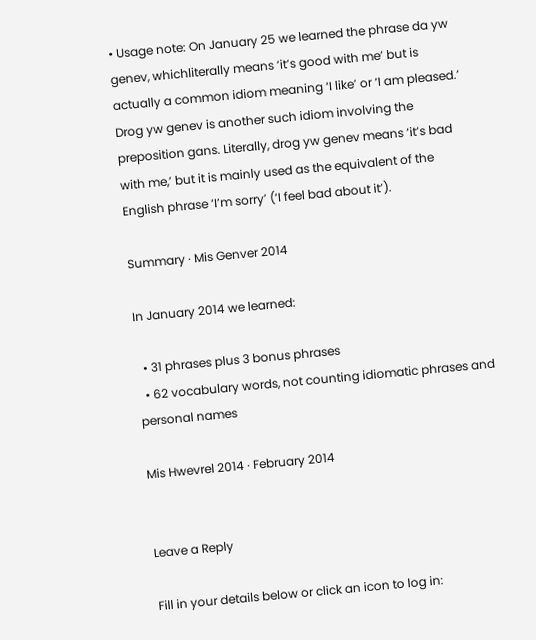• Usage note: On January 25 we learned the phrase da yw genev, whichliterally means ‘it’s good with me’ but is actually a common idiom meaning ‘I like’ or ‘I am pleased.’ Drog yw genev is another such idiom involving the preposition gans. Literally, drog yw genev means ‘it’s bad with me,’ but it is mainly used as the equivalent of the English phrase ‘I’m sorry’ (‘I feel bad about it’).

Summary · Mis Genver 2014

In January 2014 we learned:

  • 31 phrases plus 3 bonus phrases
  • 62 vocabulary words, not counting idiomatic phrases and personal names

Mis Hwevrel 2014 · February 2014


Leave a Reply

Fill in your details below or click an icon to log in: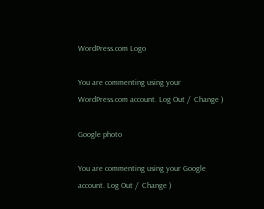WordPress.com Logo

You are commenting using your WordPress.com account. Log Out /  Change )

Google photo

You are commenting using your Google account. Log Out /  Change )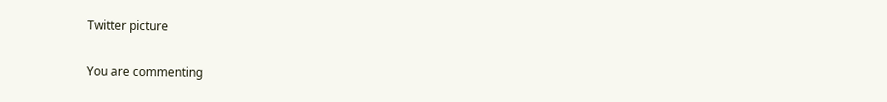Twitter picture

You are commenting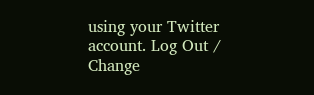using your Twitter account. Log Out /  Change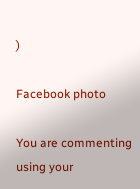)

Facebook photo

You are commenting using your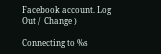Facebook account. Log Out /  Change )

Connecting to %s